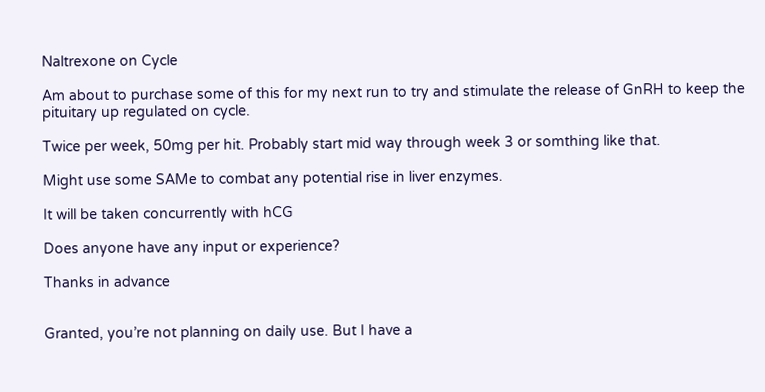Naltrexone on Cycle

Am about to purchase some of this for my next run to try and stimulate the release of GnRH to keep the pituitary up regulated on cycle.

Twice per week, 50mg per hit. Probably start mid way through week 3 or somthing like that.

Might use some SAMe to combat any potential rise in liver enzymes.

It will be taken concurrently with hCG

Does anyone have any input or experience?

Thanks in advance


Granted, you’re not planning on daily use. But I have a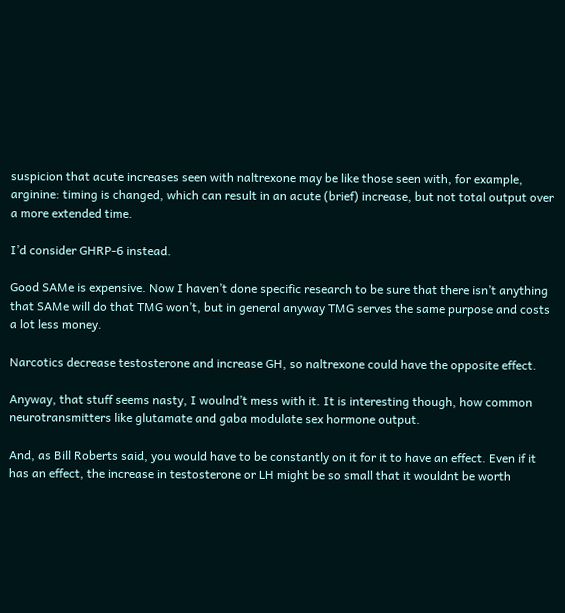suspicion that acute increases seen with naltrexone may be like those seen with, for example, arginine: timing is changed, which can result in an acute (brief) increase, but not total output over a more extended time.

I’d consider GHRP-6 instead.

Good SAMe is expensive. Now I haven’t done specific research to be sure that there isn’t anything that SAMe will do that TMG won’t, but in general anyway TMG serves the same purpose and costs a lot less money.

Narcotics decrease testosterone and increase GH, so naltrexone could have the opposite effect.

Anyway, that stuff seems nasty, I woulnd’t mess with it. It is interesting though, how common neurotransmitters like glutamate and gaba modulate sex hormone output.

And, as Bill Roberts said, you would have to be constantly on it for it to have an effect. Even if it has an effect, the increase in testosterone or LH might be so small that it wouldnt be worth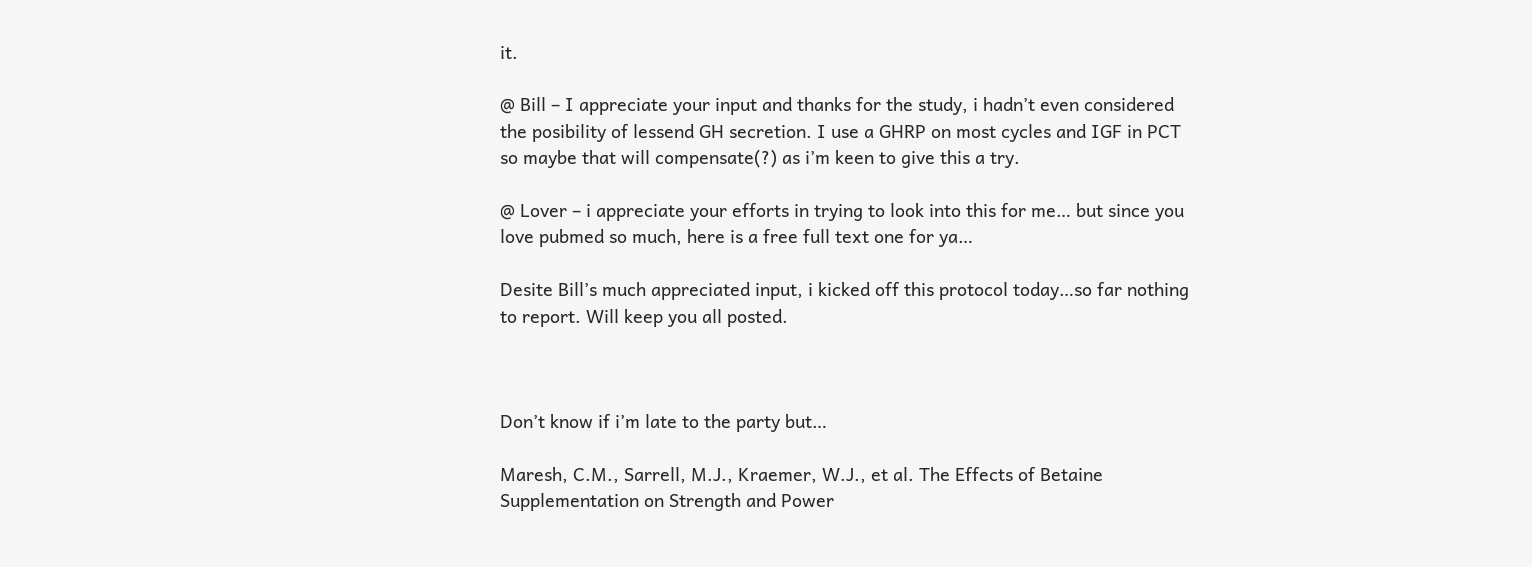it.

@ Bill – I appreciate your input and thanks for the study, i hadn’t even considered the posibility of lessend GH secretion. I use a GHRP on most cycles and IGF in PCT so maybe that will compensate(?) as i’m keen to give this a try.

@ Lover – i appreciate your efforts in trying to look into this for me… but since you love pubmed so much, here is a free full text one for ya…

Desite Bill’s much appreciated input, i kicked off this protocol today…so far nothing to report. Will keep you all posted.



Don’t know if i’m late to the party but…

Maresh, C.M., Sarrell, M.J., Kraemer, W.J., et al. The Effects of Betaine Supplementation on Strength and Power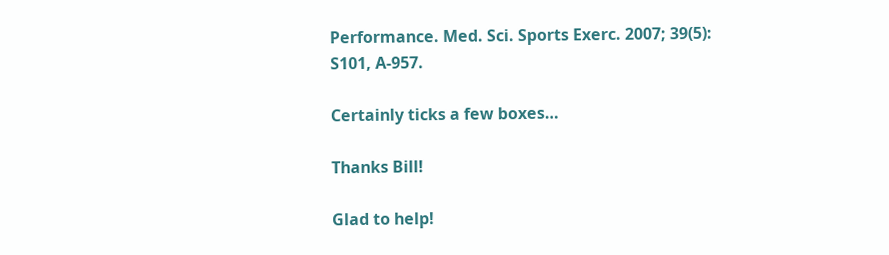Performance. Med. Sci. Sports Exerc. 2007; 39(5): S101, A-957.

Certainly ticks a few boxes…

Thanks Bill!

Glad to help!